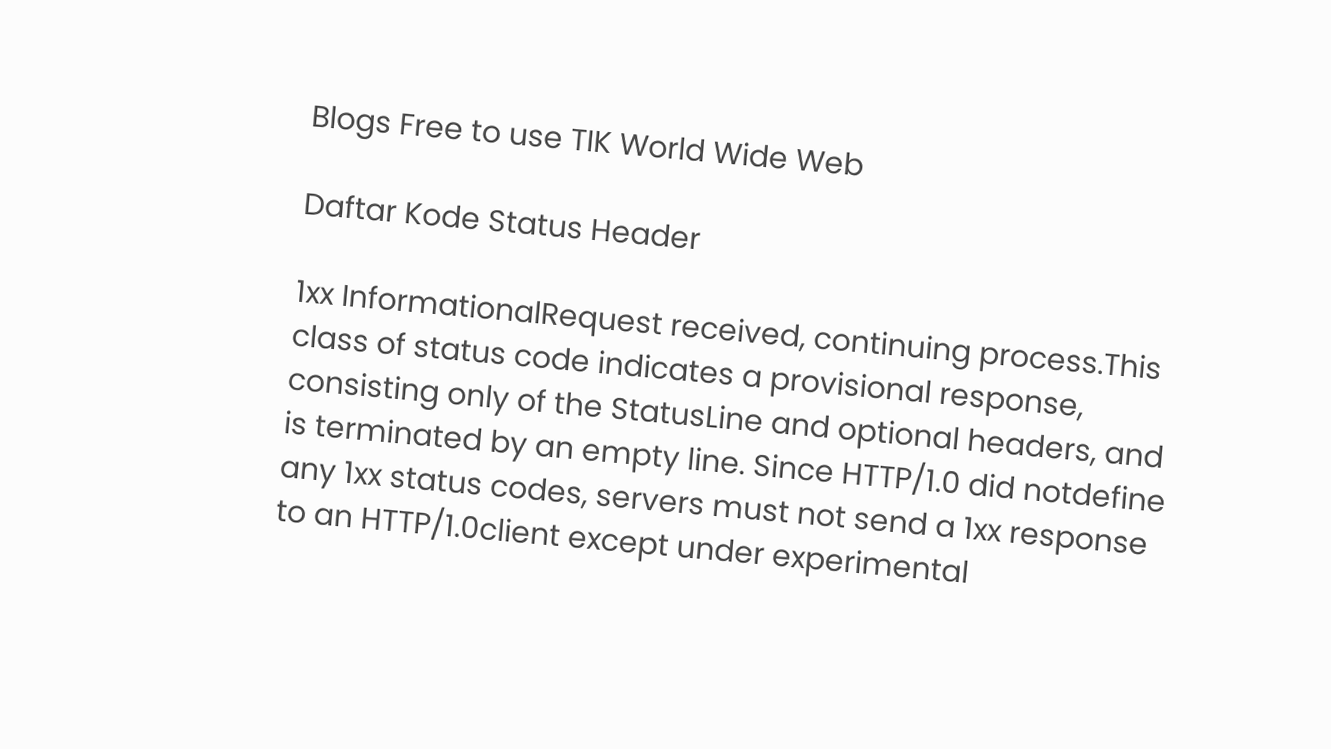Blogs Free to use TIK World Wide Web

Daftar Kode Status Header

1xx InformationalRequest received, continuing process.This class of status code indicates a provisional response, consisting only of the StatusLine and optional headers, and is terminated by an empty line. Since HTTP/1.0 did notdefine any 1xx status codes, servers must not send a 1xx response to an HTTP/1.0client except under experimental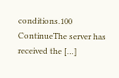conditions.100 ContinueThe server has received the […]